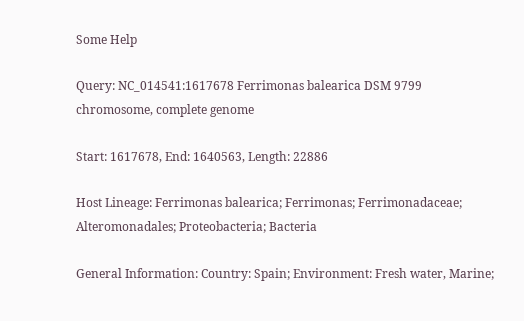Some Help

Query: NC_014541:1617678 Ferrimonas balearica DSM 9799 chromosome, complete genome

Start: 1617678, End: 1640563, Length: 22886

Host Lineage: Ferrimonas balearica; Ferrimonas; Ferrimonadaceae; Alteromonadales; Proteobacteria; Bacteria

General Information: Country: Spain; Environment: Fresh water, Marine;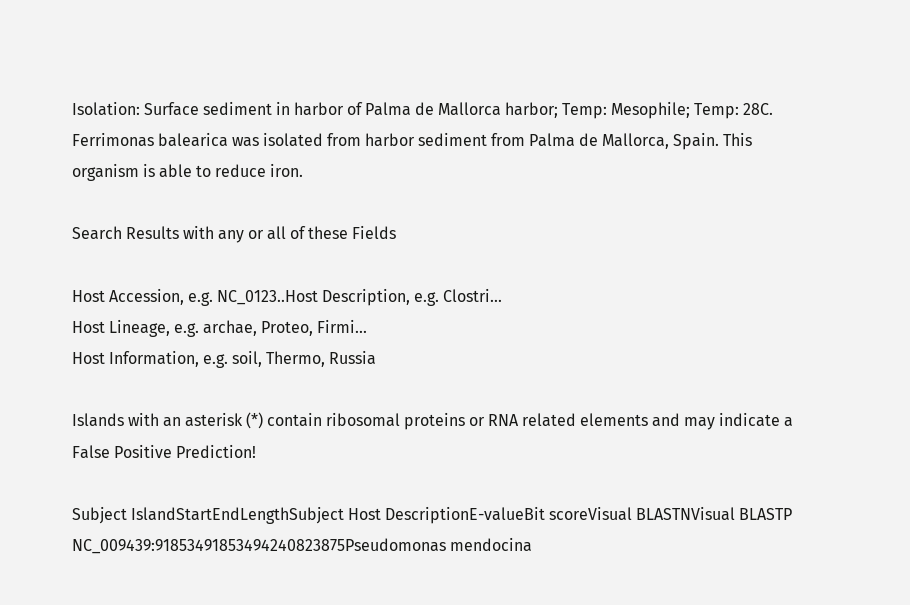Isolation: Surface sediment in harbor of Palma de Mallorca harbor; Temp: Mesophile; Temp: 28C. Ferrimonas balearica was isolated from harbor sediment from Palma de Mallorca, Spain. This organism is able to reduce iron.

Search Results with any or all of these Fields

Host Accession, e.g. NC_0123..Host Description, e.g. Clostri...
Host Lineage, e.g. archae, Proteo, Firmi...
Host Information, e.g. soil, Thermo, Russia

Islands with an asterisk (*) contain ribosomal proteins or RNA related elements and may indicate a False Positive Prediction!

Subject IslandStartEndLengthSubject Host DescriptionE-valueBit scoreVisual BLASTNVisual BLASTP
NC_009439:91853491853494240823875Pseudomonas mendocina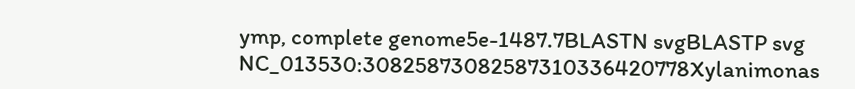ymp, complete genome5e-1487.7BLASTN svgBLASTP svg
NC_013530:30825873082587310336420778Xylanimonas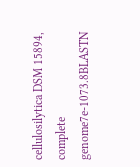cellulosilytica DSM 15894, complete genome7e-1073.8BLASTN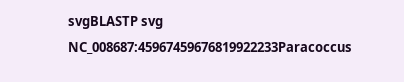svgBLASTP svg
NC_008687:45967459676819922233Paracoccus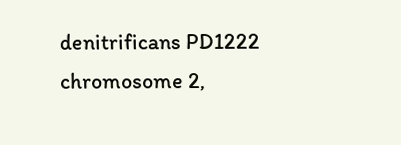denitrificans PD1222 chromosome 2,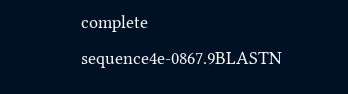complete sequence4e-0867.9BLASTN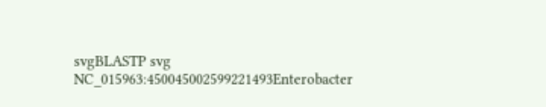svgBLASTP svg
NC_015963:450045002599221493Enterobacter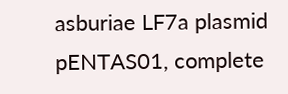asburiae LF7a plasmid pENTAS01, complete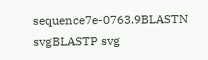sequence7e-0763.9BLASTN svgBLASTP svg